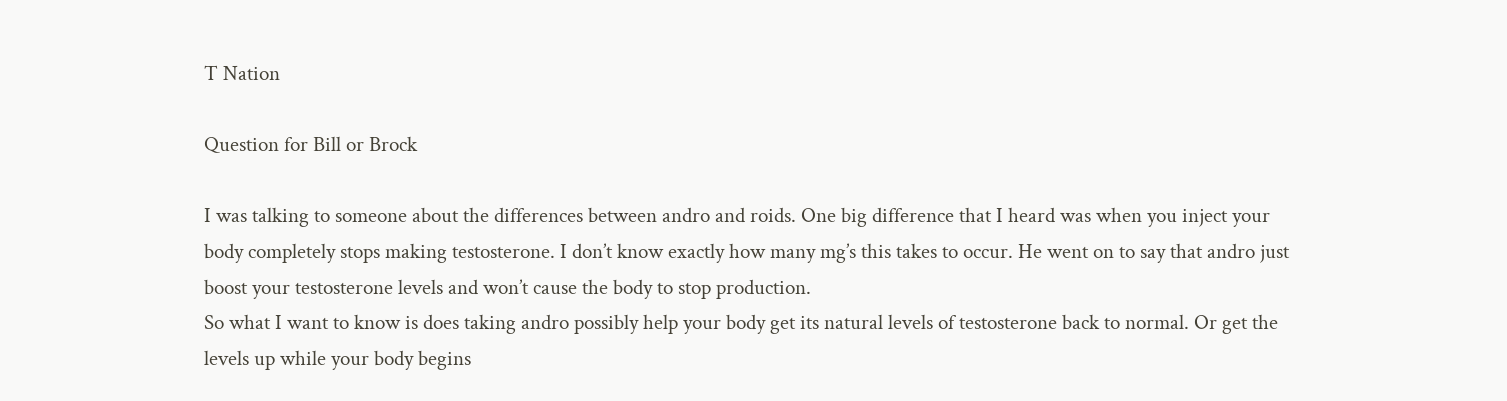T Nation

Question for Bill or Brock

I was talking to someone about the differences between andro and roids. One big difference that I heard was when you inject your body completely stops making testosterone. I don’t know exactly how many mg’s this takes to occur. He went on to say that andro just boost your testosterone levels and won’t cause the body to stop production.
So what I want to know is does taking andro possibly help your body get its natural levels of testosterone back to normal. Or get the levels up while your body begins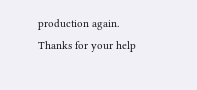production again. Thanks for your help